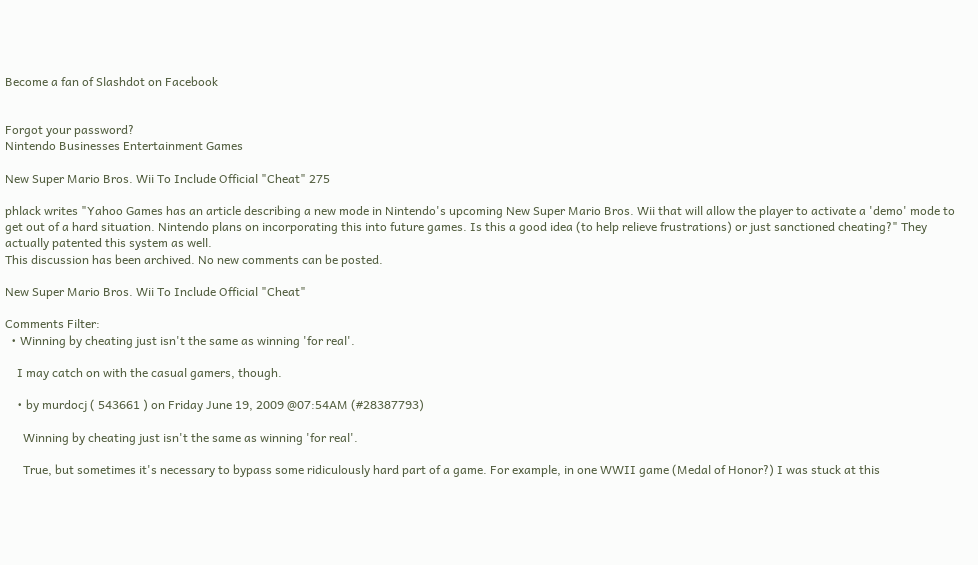Become a fan of Slashdot on Facebook


Forgot your password?
Nintendo Businesses Entertainment Games

New Super Mario Bros. Wii To Include Official "Cheat" 275

phlack writes "Yahoo Games has an article describing a new mode in Nintendo's upcoming New Super Mario Bros. Wii that will allow the player to activate a 'demo' mode to get out of a hard situation. Nintendo plans on incorporating this into future games. Is this a good idea (to help relieve frustrations) or just sanctioned cheating?" They actually patented this system as well.
This discussion has been archived. No new comments can be posted.

New Super Mario Bros. Wii To Include Official "Cheat"

Comments Filter:
  • Winning by cheating just isn't the same as winning 'for real'.

    I may catch on with the casual gamers, though.

    • by murdocj ( 543661 ) on Friday June 19, 2009 @07:54AM (#28387793)

      Winning by cheating just isn't the same as winning 'for real'.

      True, but sometimes it's necessary to bypass some ridiculously hard part of a game. For example, in one WWII game (Medal of Honor?) I was stuck at this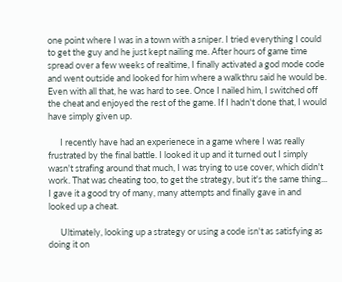one point where I was in a town with a sniper. I tried everything I could to get the guy and he just kept nailing me. After hours of game time spread over a few weeks of realtime, I finally activated a god mode code and went outside and looked for him where a walkthru said he would be. Even with all that, he was hard to see. Once I nailed him, I switched off the cheat and enjoyed the rest of the game. If I hadn't done that, I would have simply given up.

      I recently have had an experienece in a game where I was really frustrated by the final battle. I looked it up and it turned out I simply wasn't strafing around that much, I was trying to use cover, which didn't work. That was cheating too, to get the strategy, but it's the same thing... I gave it a good try of many, many attempts and finally gave in and looked up a cheat.

      Ultimately, looking up a strategy or using a code isn't as satisfying as doing it on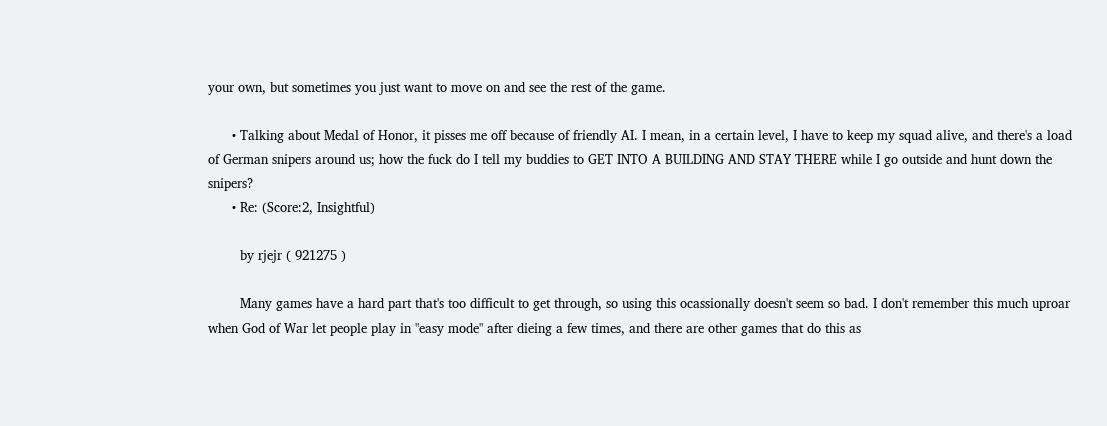your own, but sometimes you just want to move on and see the rest of the game.

      • Talking about Medal of Honor, it pisses me off because of friendly AI. I mean, in a certain level, I have to keep my squad alive, and there's a load of German snipers around us; how the fuck do I tell my buddies to GET INTO A BUILDING AND STAY THERE while I go outside and hunt down the snipers?
      • Re: (Score:2, Insightful)

        by rjejr ( 921275 )

        Many games have a hard part that's too difficult to get through, so using this ocassionally doesn't seem so bad. I don't remember this much uproar when God of War let people play in "easy mode" after dieing a few times, and there are other games that do this as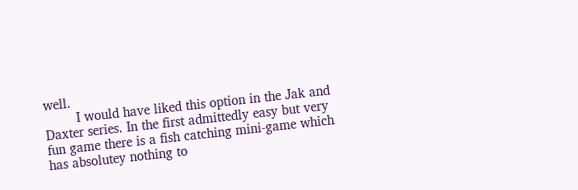well.
        I would have liked this option in the Jak and Daxter series. In the first admittedly easy but very fun game there is a fish catching mini-game which has absolutey nothing to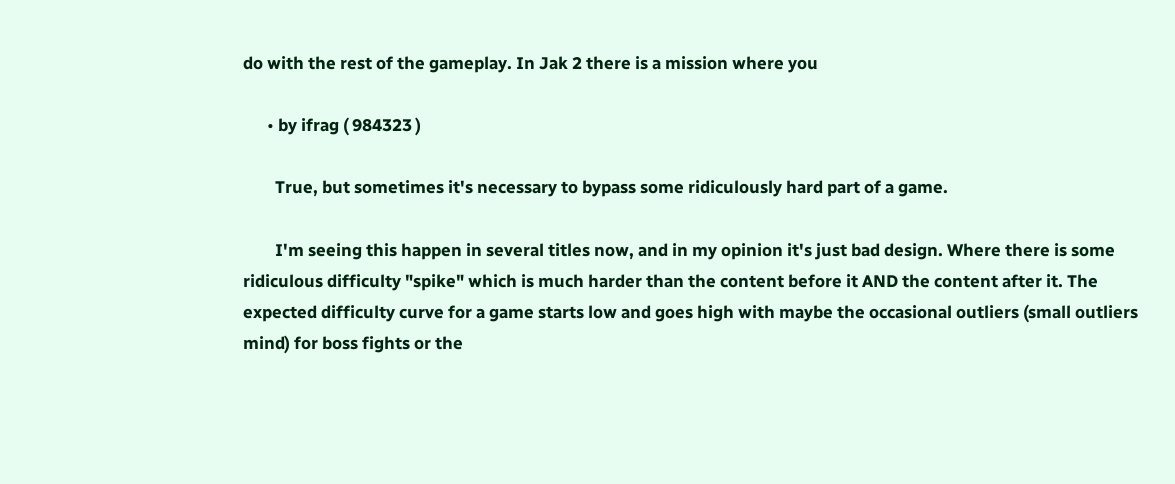do with the rest of the gameplay. In Jak 2 there is a mission where you

      • by ifrag ( 984323 )

        True, but sometimes it's necessary to bypass some ridiculously hard part of a game.

        I'm seeing this happen in several titles now, and in my opinion it's just bad design. Where there is some ridiculous difficulty "spike" which is much harder than the content before it AND the content after it. The expected difficulty curve for a game starts low and goes high with maybe the occasional outliers (small outliers mind) for boss fights or the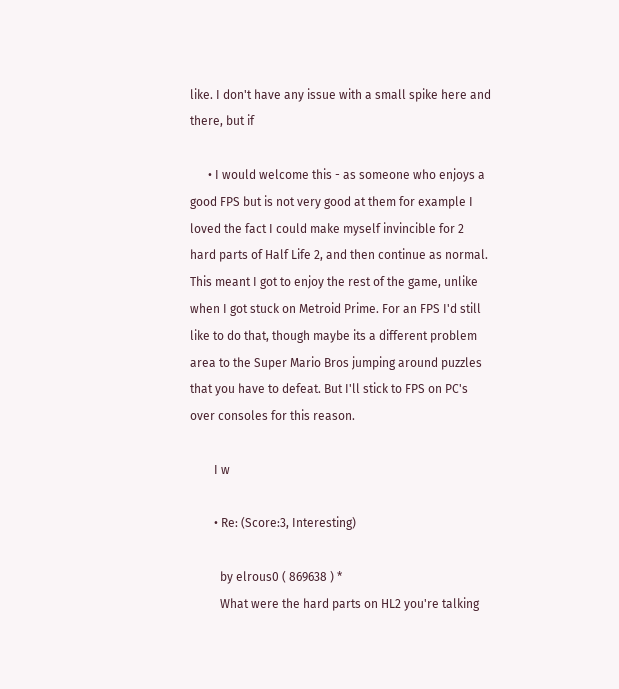like. I don't have any issue with a small spike here and there, but if

      • I would welcome this - as someone who enjoys a good FPS but is not very good at them for example I loved the fact I could make myself invincible for 2 hard parts of Half Life 2, and then continue as normal. This meant I got to enjoy the rest of the game, unlike when I got stuck on Metroid Prime. For an FPS I'd still like to do that, though maybe its a different problem area to the Super Mario Bros jumping around puzzles that you have to defeat. But I'll stick to FPS on PC's over consoles for this reason.

        I w

        • Re: (Score:3, Interesting)

          by elrous0 ( 869638 ) *
          What were the hard parts on HL2 you're talking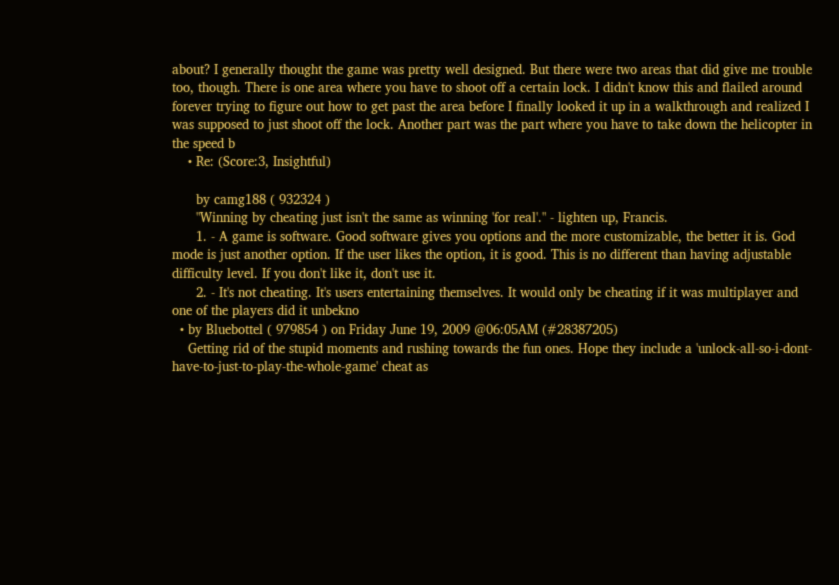about? I generally thought the game was pretty well designed. But there were two areas that did give me trouble too, though. There is one area where you have to shoot off a certain lock. I didn't know this and flailed around forever trying to figure out how to get past the area before I finally looked it up in a walkthrough and realized I was supposed to just shoot off the lock. Another part was the part where you have to take down the helicopter in the speed b
    • Re: (Score:3, Insightful)

      by camg188 ( 932324 )
      "Winning by cheating just isn't the same as winning 'for real'." - lighten up, Francis.
      1. - A game is software. Good software gives you options and the more customizable, the better it is. God mode is just another option. If the user likes the option, it is good. This is no different than having adjustable difficulty level. If you don't like it, don't use it.
      2. - It's not cheating. It's users entertaining themselves. It would only be cheating if it was multiplayer and one of the players did it unbekno
  • by Bluebottel ( 979854 ) on Friday June 19, 2009 @06:05AM (#28387205)
    Getting rid of the stupid moments and rushing towards the fun ones. Hope they include a 'unlock-all-so-i-dont-have-to-just-to-play-the-whole-game' cheat as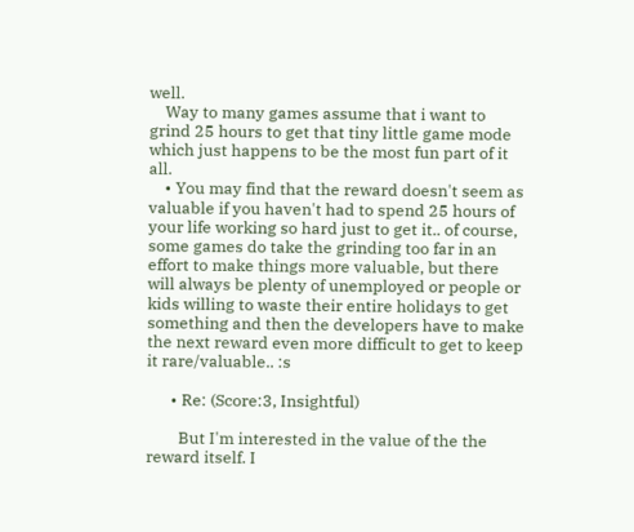well.
    Way to many games assume that i want to grind 25 hours to get that tiny little game mode which just happens to be the most fun part of it all.
    • You may find that the reward doesn't seem as valuable if you haven't had to spend 25 hours of your life working so hard just to get it.. of course, some games do take the grinding too far in an effort to make things more valuable, but there will always be plenty of unemployed or people or kids willing to waste their entire holidays to get something and then the developers have to make the next reward even more difficult to get to keep it rare/valuable.. :s

      • Re: (Score:3, Insightful)

        But I'm interested in the value of the the reward itself. I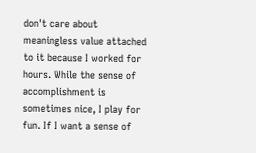don't care about meaningless value attached to it because I worked for hours. While the sense of accomplishment is sometimes nice, I play for fun. If I want a sense of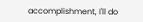accomplishment, I'll do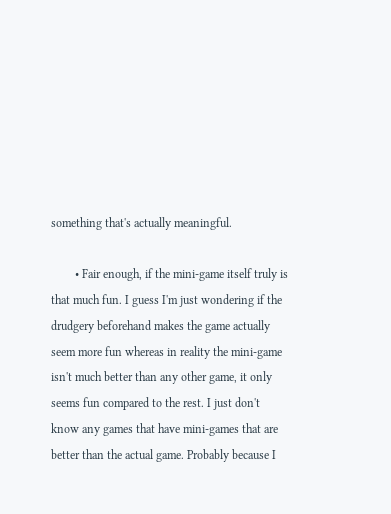something that's actually meaningful.

        • Fair enough, if the mini-game itself truly is that much fun. I guess I'm just wondering if the drudgery beforehand makes the game actually seem more fun whereas in reality the mini-game isn't much better than any other game, it only seems fun compared to the rest. I just don't know any games that have mini-games that are better than the actual game. Probably because I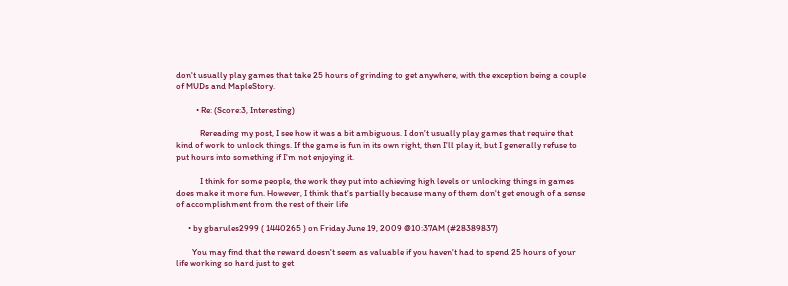don't usually play games that take 25 hours of grinding to get anywhere, with the exception being a couple of MUDs and MapleStory.

          • Re: (Score:3, Interesting)

            Rereading my post, I see how it was a bit ambiguous. I don't usually play games that require that kind of work to unlock things. If the game is fun in its own right, then I'll play it, but I generally refuse to put hours into something if I'm not enjoying it.

            I think for some people, the work they put into achieving high levels or unlocking things in games does make it more fun. However, I think that's partially because many of them don't get enough of a sense of accomplishment from the rest of their life

      • by gbarules2999 ( 1440265 ) on Friday June 19, 2009 @10:37AM (#28389837)

        You may find that the reward doesn't seem as valuable if you haven't had to spend 25 hours of your life working so hard just to get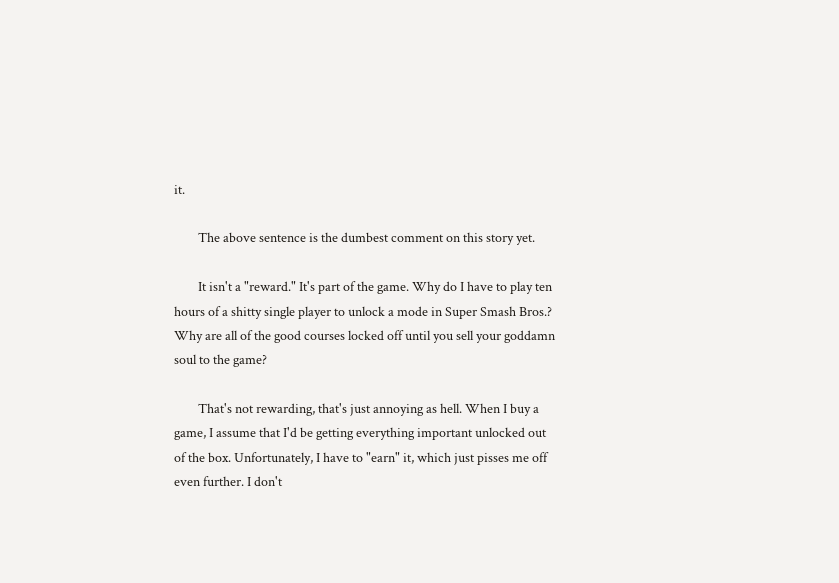it.

        The above sentence is the dumbest comment on this story yet.

        It isn't a "reward." It's part of the game. Why do I have to play ten hours of a shitty single player to unlock a mode in Super Smash Bros.? Why are all of the good courses locked off until you sell your goddamn soul to the game?

        That's not rewarding, that's just annoying as hell. When I buy a game, I assume that I'd be getting everything important unlocked out of the box. Unfortunately, I have to "earn" it, which just pisses me off even further. I don't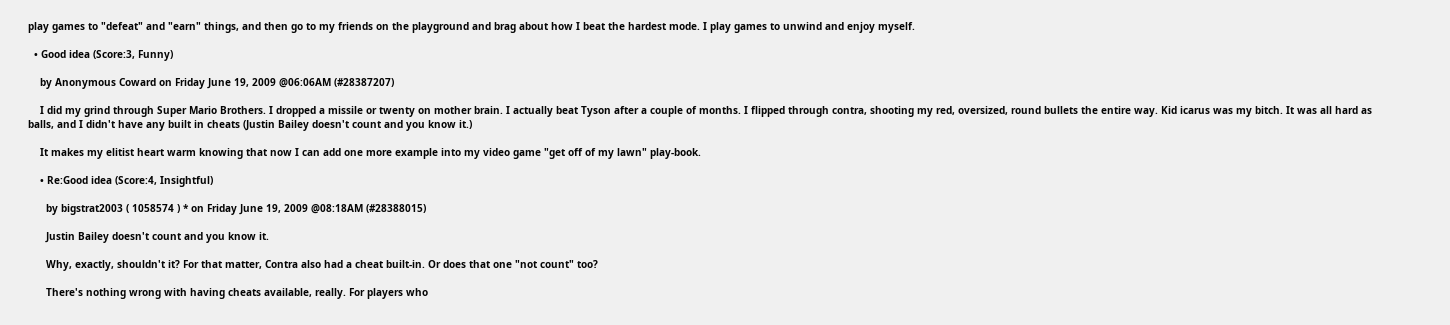play games to "defeat" and "earn" things, and then go to my friends on the playground and brag about how I beat the hardest mode. I play games to unwind and enjoy myself.

  • Good idea (Score:3, Funny)

    by Anonymous Coward on Friday June 19, 2009 @06:06AM (#28387207)

    I did my grind through Super Mario Brothers. I dropped a missile or twenty on mother brain. I actually beat Tyson after a couple of months. I flipped through contra, shooting my red, oversized, round bullets the entire way. Kid icarus was my bitch. It was all hard as balls, and I didn't have any built in cheats (Justin Bailey doesn't count and you know it.)

    It makes my elitist heart warm knowing that now I can add one more example into my video game "get off of my lawn" play-book.

    • Re:Good idea (Score:4, Insightful)

      by bigstrat2003 ( 1058574 ) * on Friday June 19, 2009 @08:18AM (#28388015)

      Justin Bailey doesn't count and you know it.

      Why, exactly, shouldn't it? For that matter, Contra also had a cheat built-in. Or does that one "not count" too?

      There's nothing wrong with having cheats available, really. For players who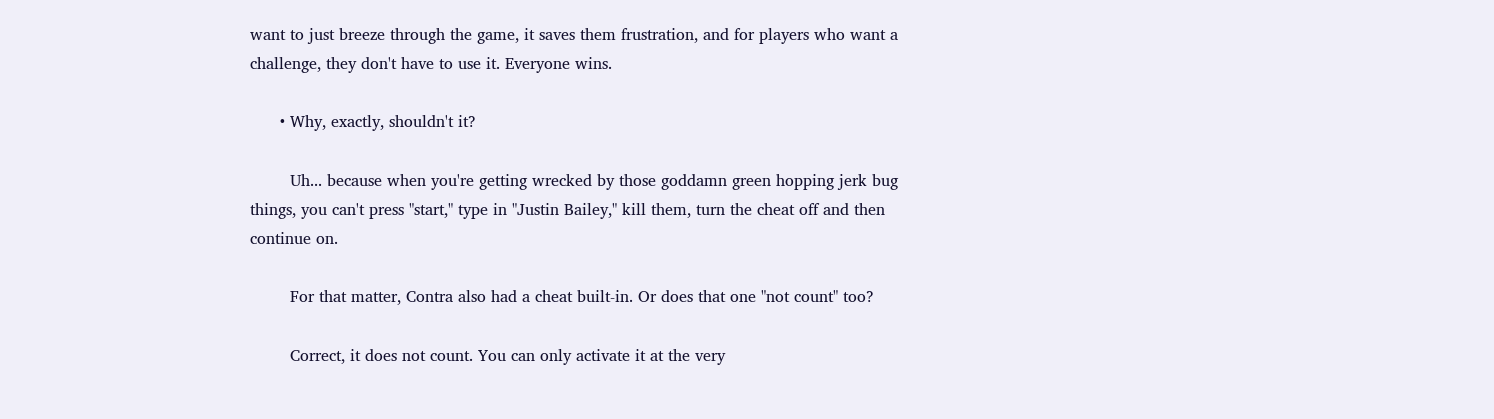want to just breeze through the game, it saves them frustration, and for players who want a challenge, they don't have to use it. Everyone wins.

      • Why, exactly, shouldn't it?

        Uh... because when you're getting wrecked by those goddamn green hopping jerk bug things, you can't press "start," type in "Justin Bailey," kill them, turn the cheat off and then continue on.

        For that matter, Contra also had a cheat built-in. Or does that one "not count" too?

        Correct, it does not count. You can only activate it at the very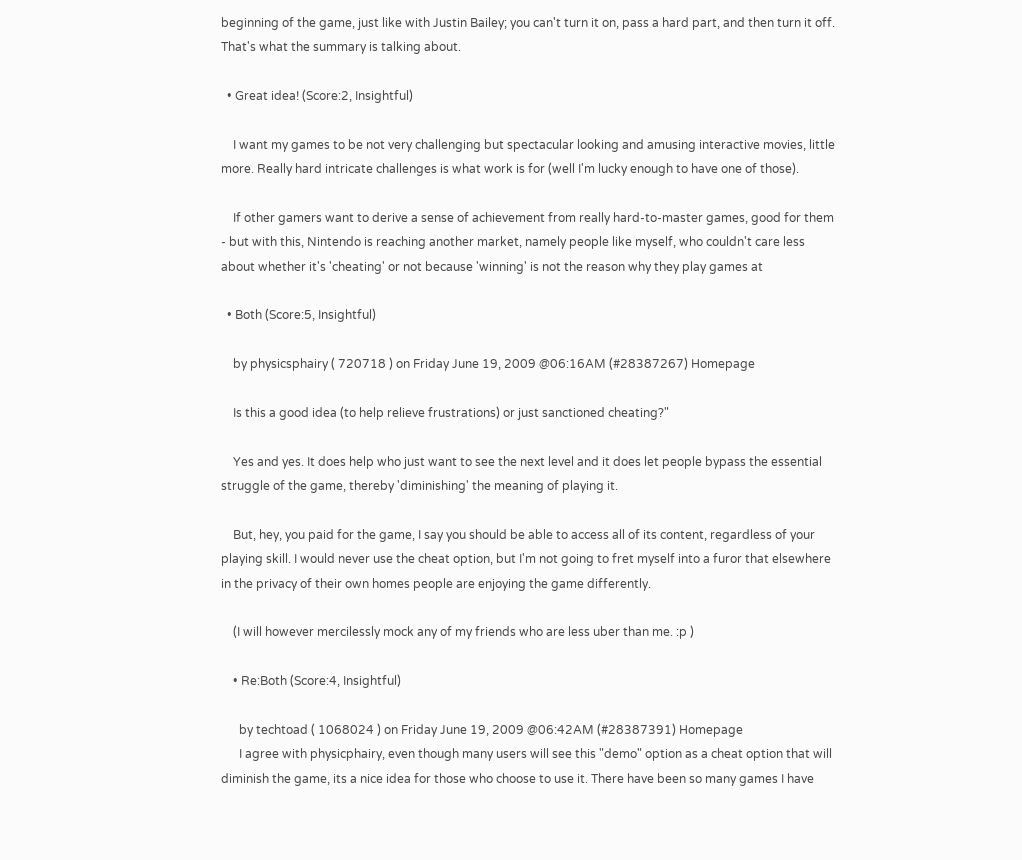beginning of the game, just like with Justin Bailey; you can't turn it on, pass a hard part, and then turn it off. That's what the summary is talking about.

  • Great idea! (Score:2, Insightful)

    I want my games to be not very challenging but spectacular looking and amusing interactive movies, little more. Really hard intricate challenges is what work is for (well I'm lucky enough to have one of those).

    If other gamers want to derive a sense of achievement from really hard-to-master games, good for them - but with this, Nintendo is reaching another market, namely people like myself, who couldn't care less about whether it's 'cheating' or not because 'winning' is not the reason why they play games at

  • Both (Score:5, Insightful)

    by physicsphairy ( 720718 ) on Friday June 19, 2009 @06:16AM (#28387267) Homepage

    Is this a good idea (to help relieve frustrations) or just sanctioned cheating?"

    Yes and yes. It does help who just want to see the next level and it does let people bypass the essential struggle of the game, thereby 'diminishing' the meaning of playing it.

    But, hey, you paid for the game, I say you should be able to access all of its content, regardless of your playing skill. I would never use the cheat option, but I'm not going to fret myself into a furor that elsewhere in the privacy of their own homes people are enjoying the game differently.

    (I will however mercilessly mock any of my friends who are less uber than me. :p )

    • Re:Both (Score:4, Insightful)

      by techtoad ( 1068024 ) on Friday June 19, 2009 @06:42AM (#28387391) Homepage
      I agree with physicphairy, even though many users will see this "demo" option as a cheat option that will diminish the game, its a nice idea for those who choose to use it. There have been so many games I have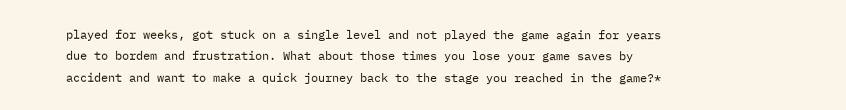played for weeks, got stuck on a single level and not played the game again for years due to bordem and frustration. What about those times you lose your game saves by accident and want to make a quick journey back to the stage you reached in the game?*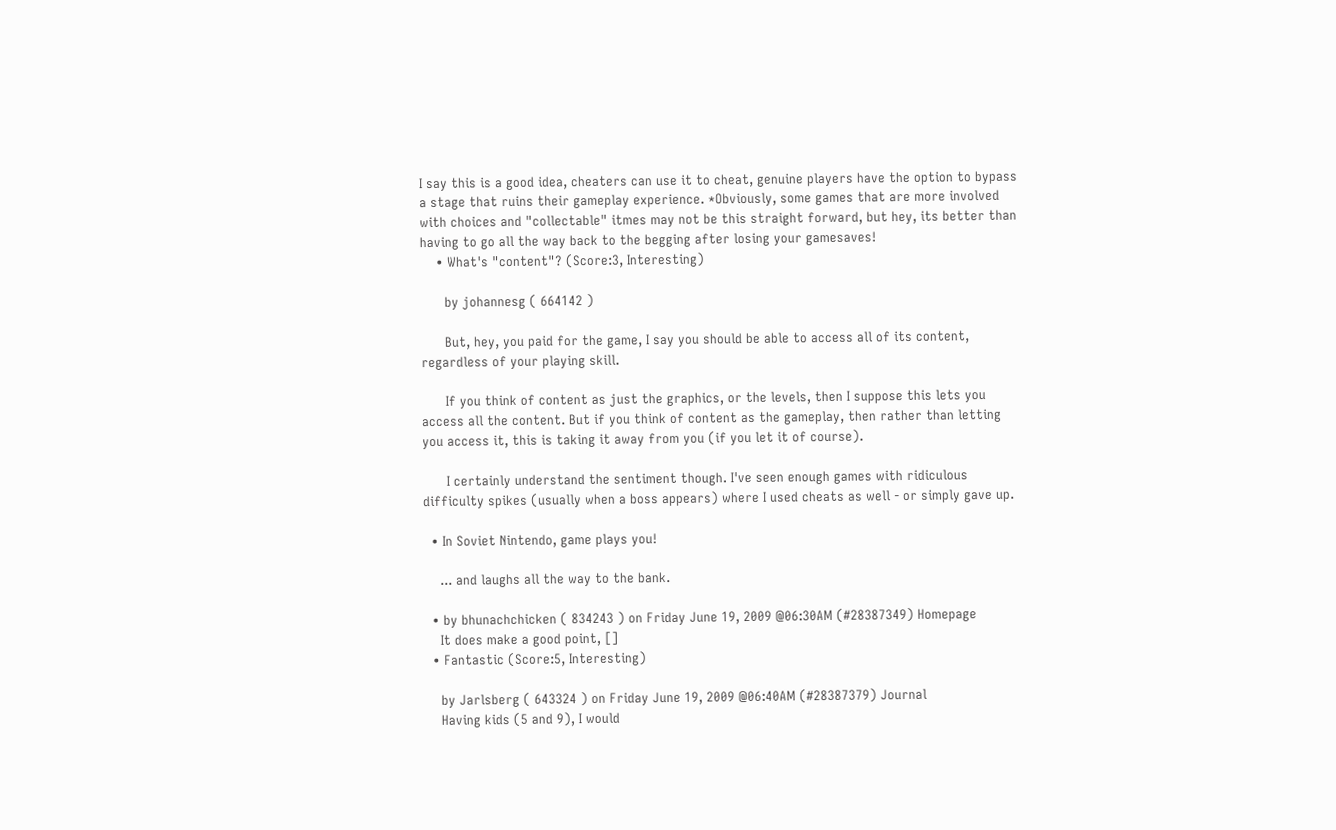I say this is a good idea, cheaters can use it to cheat, genuine players have the option to bypass a stage that ruins their gameplay experience. *Obviously, some games that are more involved with choices and "collectable" itmes may not be this straight forward, but hey, its better than having to go all the way back to the begging after losing your gamesaves!
    • What's "content"? (Score:3, Interesting)

      by johannesg ( 664142 )

      But, hey, you paid for the game, I say you should be able to access all of its content, regardless of your playing skill.

      If you think of content as just the graphics, or the levels, then I suppose this lets you access all the content. But if you think of content as the gameplay, then rather than letting you access it, this is taking it away from you (if you let it of course).

      I certainly understand the sentiment though. I've seen enough games with ridiculous difficulty spikes (usually when a boss appears) where I used cheats as well - or simply gave up.

  • In Soviet Nintendo, game plays you!

    ... and laughs all the way to the bank.

  • by bhunachchicken ( 834243 ) on Friday June 19, 2009 @06:30AM (#28387349) Homepage
    It does make a good point, []
  • Fantastic (Score:5, Interesting)

    by Jarlsberg ( 643324 ) on Friday June 19, 2009 @06:40AM (#28387379) Journal
    Having kids (5 and 9), I would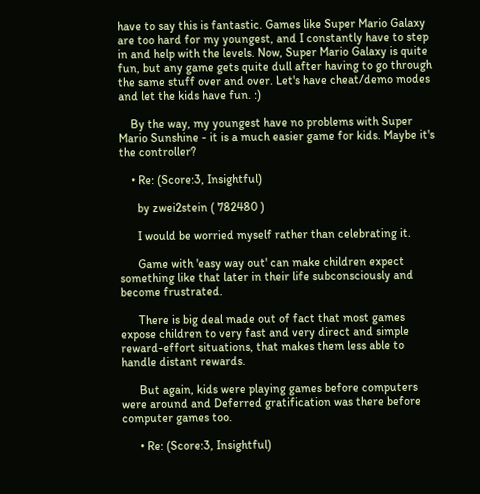have to say this is fantastic. Games like Super Mario Galaxy are too hard for my youngest, and I constantly have to step in and help with the levels. Now, Super Mario Galaxy is quite fun, but any game gets quite dull after having to go through the same stuff over and over. Let's have cheat/demo modes and let the kids have fun. :)

    By the way, my youngest have no problems with Super Mario Sunshine - it is a much easier game for kids. Maybe it's the controller?

    • Re: (Score:3, Insightful)

      by zwei2stein ( 782480 )

      I would be worried myself rather than celebrating it.

      Game with 'easy way out' can make children expect something like that later in their life subconsciously and become frustrated.

      There is big deal made out of fact that most games expose children to very fast and very direct and simple reward-effort situations, that makes them less able to handle distant rewards.

      But again, kids were playing games before computers were around and Deferred gratification was there before computer games too.

      • Re: (Score:3, Insightful)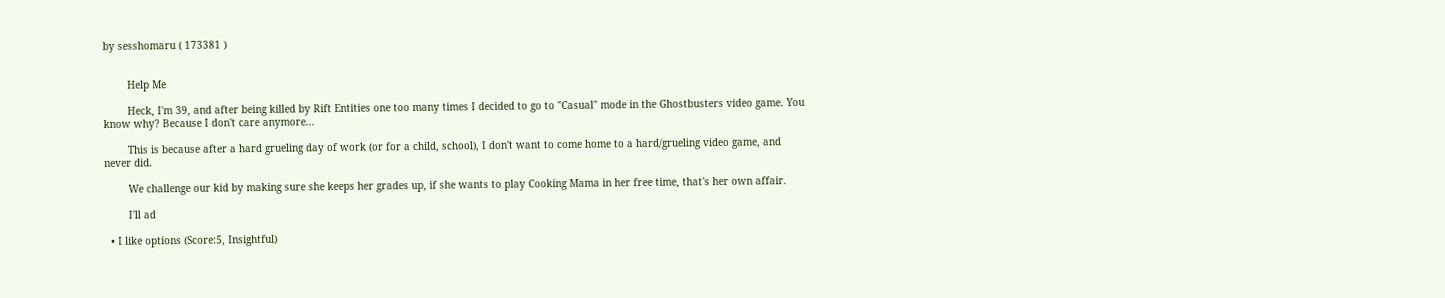by sesshomaru ( 173381 )


        Help Me

        Heck, I'm 39, and after being killed by Rift Entities one too many times I decided to go to "Casual" mode in the Ghostbusters video game. You know why? Because I don't care anymore...

        This is because after a hard grueling day of work (or for a child, school), I don't want to come home to a hard/grueling video game, and never did.

        We challenge our kid by making sure she keeps her grades up, if she wants to play Cooking Mama in her free time, that's her own affair.

        I'll ad

  • I like options (Score:5, Insightful)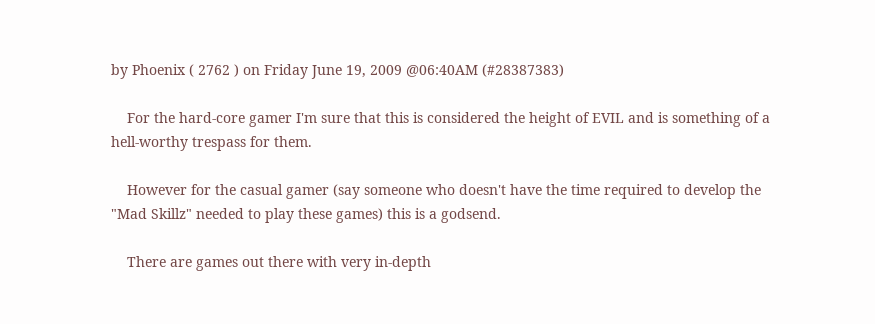by Phoenix ( 2762 ) on Friday June 19, 2009 @06:40AM (#28387383)

    For the hard-core gamer I'm sure that this is considered the height of EVIL and is something of a hell-worthy trespass for them.

    However for the casual gamer (say someone who doesn't have the time required to develop the "Mad Skillz" needed to play these games) this is a godsend.

    There are games out there with very in-depth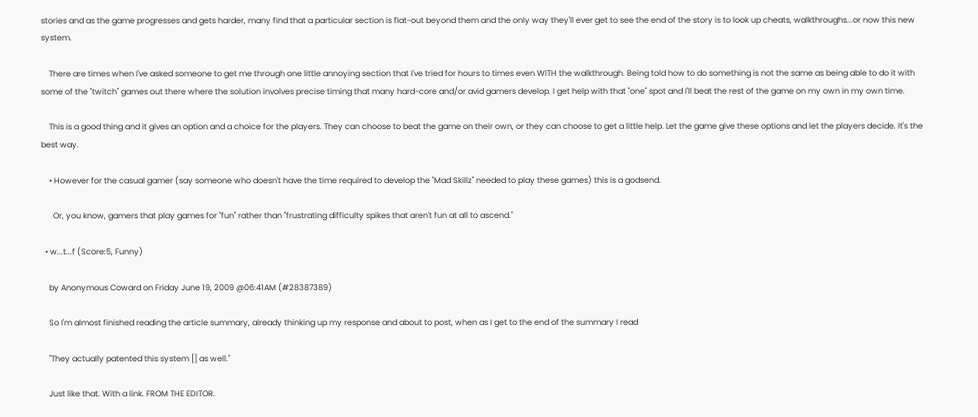stories and as the game progresses and gets harder, many find that a particular section is flat-out beyond them and the only way they'll ever get to see the end of the story is to look up cheats, walkthroughs...or now this new system.

    There are times when I've asked someone to get me through one little annoying section that I've tried for hours to times even WITH the walkthrough. Being told how to do something is not the same as being able to do it with some of the "twitch" games out there where the solution involves precise timing that many hard-core and/or avid gamers develop. I get help with that "one" spot and I'll beat the rest of the game on my own in my own time.

    This is a good thing and it gives an option and a choice for the players. They can choose to beat the game on their own, or they can choose to get a little help. Let the game give these options and let the players decide. It's the best way.

    • However for the casual gamer (say someone who doesn't have the time required to develop the "Mad Skillz" needed to play these games) this is a godsend.

      Or, you know, gamers that play games for "fun" rather than "frustrating difficulty spikes that aren't fun at all to ascend."

  • w...t...f (Score:5, Funny)

    by Anonymous Coward on Friday June 19, 2009 @06:41AM (#28387389)

    So I'm almost finished reading the article summary, already thinking up my response and about to post, when as I get to the end of the summary I read

    "They actually patented this system [] as well."

    Just like that. With a link. FROM THE EDITOR.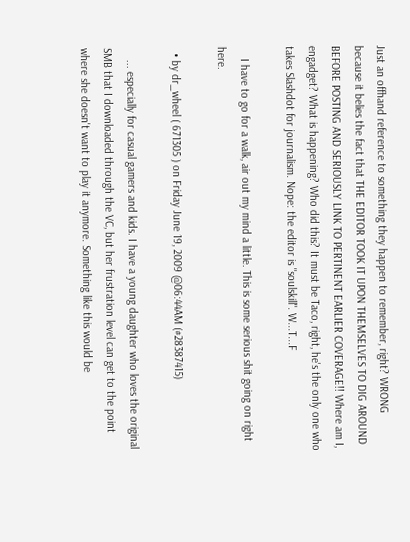Just an offhand reference to something they happen to remember, right? WRONG because it belies the fact that THE EDITOR TOOK IT UPON THEMSELVES TO DIG AROUND BEFORE POSTING AND SERIOUSLY LINK TO PERTINENT EARLIER COVERAGE!! Where am I, engadget? What is happening? Who did this? It must be Taco, right, he's the only one who takes Slashdot for journalism. Nope: the editor is "soulskill". W...T...F

    I have to go for a walk, air out my mind a little. This is some serious shit going on right here.

  • by dr_wheel ( 671305 ) on Friday June 19, 2009 @06:44AM (#28387415)

    ... especially for casual gamers and kids. I have a young daughter who loves the original SMB that I downloaded through the VC, but her frustration level can get to the point where she doesn't want to play it anymore. Something like this would be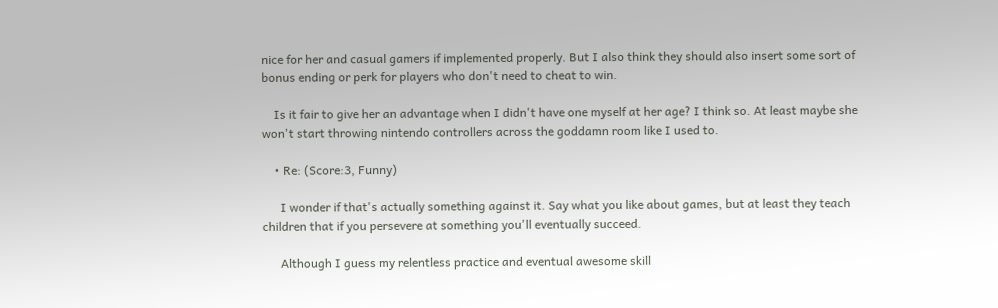nice for her and casual gamers if implemented properly. But I also think they should also insert some sort of bonus ending or perk for players who don't need to cheat to win.

    Is it fair to give her an advantage when I didn't have one myself at her age? I think so. At least maybe she won't start throwing nintendo controllers across the goddamn room like I used to.

    • Re: (Score:3, Funny)

      I wonder if that's actually something against it. Say what you like about games, but at least they teach children that if you persevere at something you'll eventually succeed.

      Although I guess my relentless practice and eventual awesome skill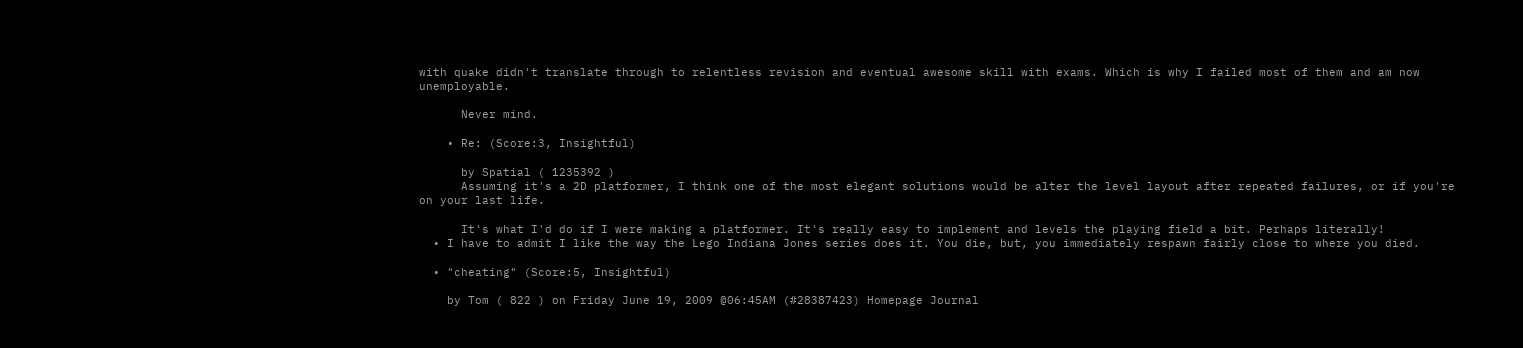with quake didn't translate through to relentless revision and eventual awesome skill with exams. Which is why I failed most of them and am now unemployable.

      Never mind.

    • Re: (Score:3, Insightful)

      by Spatial ( 1235392 )
      Assuming it's a 2D platformer, I think one of the most elegant solutions would be alter the level layout after repeated failures, or if you're on your last life.

      It's what I'd do if I were making a platformer. It's really easy to implement and levels the playing field a bit. Perhaps literally!
  • I have to admit I like the way the Lego Indiana Jones series does it. You die, but, you immediately respawn fairly close to where you died.

  • "cheating" (Score:5, Insightful)

    by Tom ( 822 ) on Friday June 19, 2009 @06:45AM (#28387423) Homepage Journal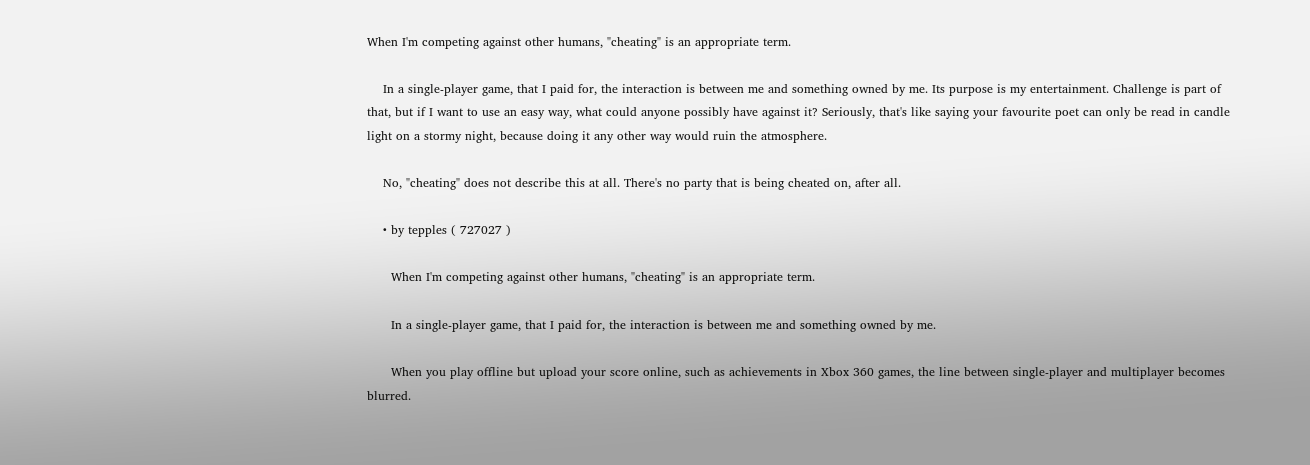When I'm competing against other humans, "cheating" is an appropriate term.

    In a single-player game, that I paid for, the interaction is between me and something owned by me. Its purpose is my entertainment. Challenge is part of that, but if I want to use an easy way, what could anyone possibly have against it? Seriously, that's like saying your favourite poet can only be read in candle light on a stormy night, because doing it any other way would ruin the atmosphere.

    No, "cheating" does not describe this at all. There's no party that is being cheated on, after all.

    • by tepples ( 727027 )

      When I'm competing against other humans, "cheating" is an appropriate term.

      In a single-player game, that I paid for, the interaction is between me and something owned by me.

      When you play offline but upload your score online, such as achievements in Xbox 360 games, the line between single-player and multiplayer becomes blurred.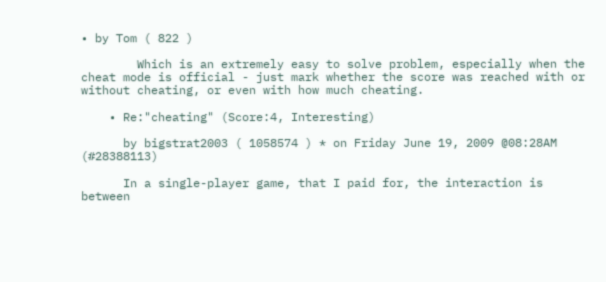• by Tom ( 822 )

        Which is an extremely easy to solve problem, especially when the cheat mode is official - just mark whether the score was reached with or without cheating, or even with how much cheating.

    • Re:"cheating" (Score:4, Interesting)

      by bigstrat2003 ( 1058574 ) * on Friday June 19, 2009 @08:28AM (#28388113)

      In a single-player game, that I paid for, the interaction is between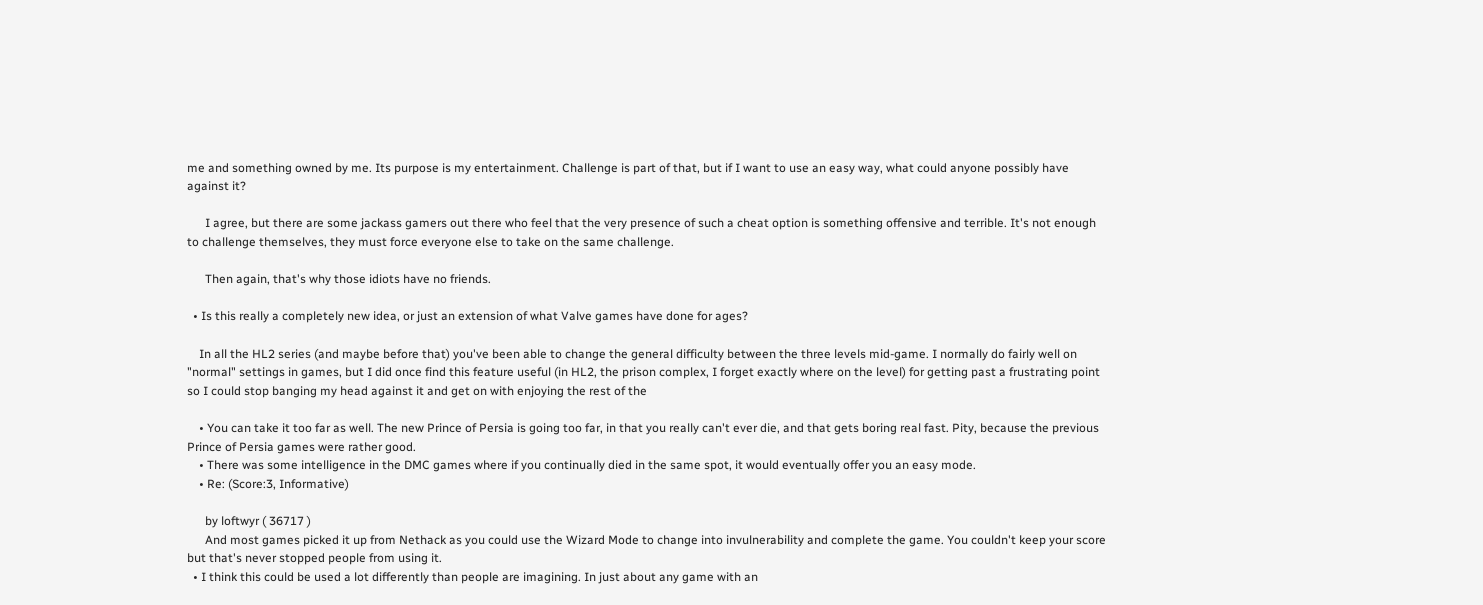me and something owned by me. Its purpose is my entertainment. Challenge is part of that, but if I want to use an easy way, what could anyone possibly have against it?

      I agree, but there are some jackass gamers out there who feel that the very presence of such a cheat option is something offensive and terrible. It's not enough to challenge themselves, they must force everyone else to take on the same challenge.

      Then again, that's why those idiots have no friends.

  • Is this really a completely new idea, or just an extension of what Valve games have done for ages?

    In all the HL2 series (and maybe before that) you've been able to change the general difficulty between the three levels mid-game. I normally do fairly well on "normal" settings in games, but I did once find this feature useful (in HL2, the prison complex, I forget exactly where on the level) for getting past a frustrating point so I could stop banging my head against it and get on with enjoying the rest of the

    • You can take it too far as well. The new Prince of Persia is going too far, in that you really can't ever die, and that gets boring real fast. Pity, because the previous Prince of Persia games were rather good.
    • There was some intelligence in the DMC games where if you continually died in the same spot, it would eventually offer you an easy mode.
    • Re: (Score:3, Informative)

      by loftwyr ( 36717 )
      And most games picked it up from Nethack as you could use the Wizard Mode to change into invulnerability and complete the game. You couldn't keep your score but that's never stopped people from using it.
  • I think this could be used a lot differently than people are imagining. In just about any game with an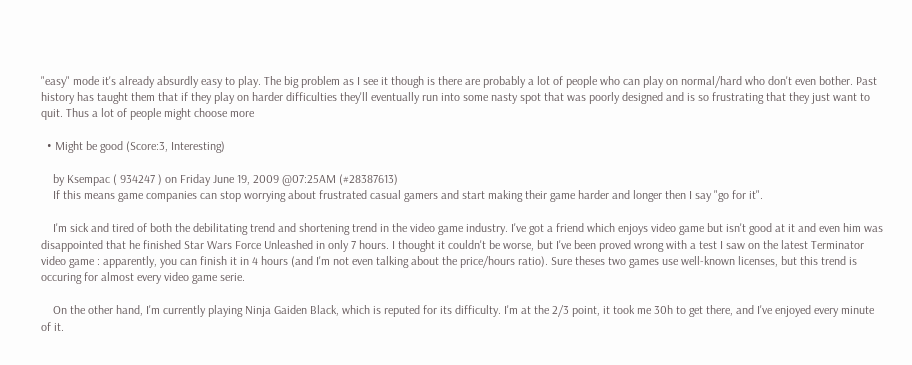"easy" mode it's already absurdly easy to play. The big problem as I see it though is there are probably a lot of people who can play on normal/hard who don't even bother. Past history has taught them that if they play on harder difficulties they'll eventually run into some nasty spot that was poorly designed and is so frustrating that they just want to quit. Thus a lot of people might choose more

  • Might be good (Score:3, Interesting)

    by Ksempac ( 934247 ) on Friday June 19, 2009 @07:25AM (#28387613)
    If this means game companies can stop worrying about frustrated casual gamers and start making their game harder and longer then I say "go for it".

    I'm sick and tired of both the debilitating trend and shortening trend in the video game industry. I've got a friend which enjoys video game but isn't good at it and even him was disappointed that he finished Star Wars Force Unleashed in only 7 hours. I thought it couldn't be worse, but I've been proved wrong with a test I saw on the latest Terminator video game : apparently, you can finish it in 4 hours (and I'm not even talking about the price/hours ratio). Sure theses two games use well-known licenses, but this trend is occuring for almost every video game serie.

    On the other hand, I'm currently playing Ninja Gaiden Black, which is reputed for its difficulty. I'm at the 2/3 point, it took me 30h to get there, and I've enjoyed every minute of it.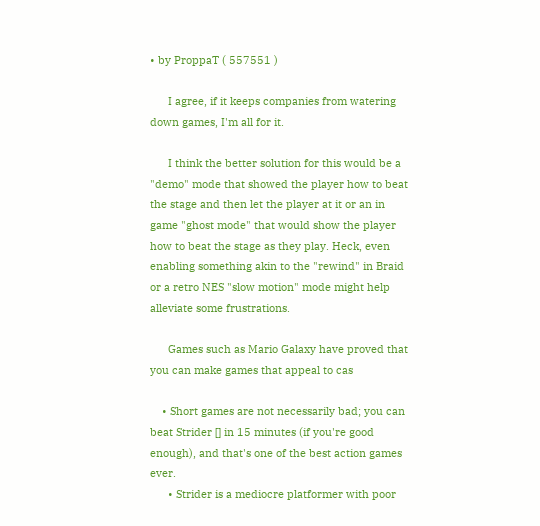• by ProppaT ( 557551 )

      I agree, if it keeps companies from watering down games, I'm all for it.

      I think the better solution for this would be a "demo" mode that showed the player how to beat the stage and then let the player at it or an in game "ghost mode" that would show the player how to beat the stage as they play. Heck, even enabling something akin to the "rewind" in Braid or a retro NES "slow motion" mode might help alleviate some frustrations.

      Games such as Mario Galaxy have proved that you can make games that appeal to cas

    • Short games are not necessarily bad; you can beat Strider [] in 15 minutes (if you're good enough), and that's one of the best action games ever.
      • Strider is a mediocre platformer with poor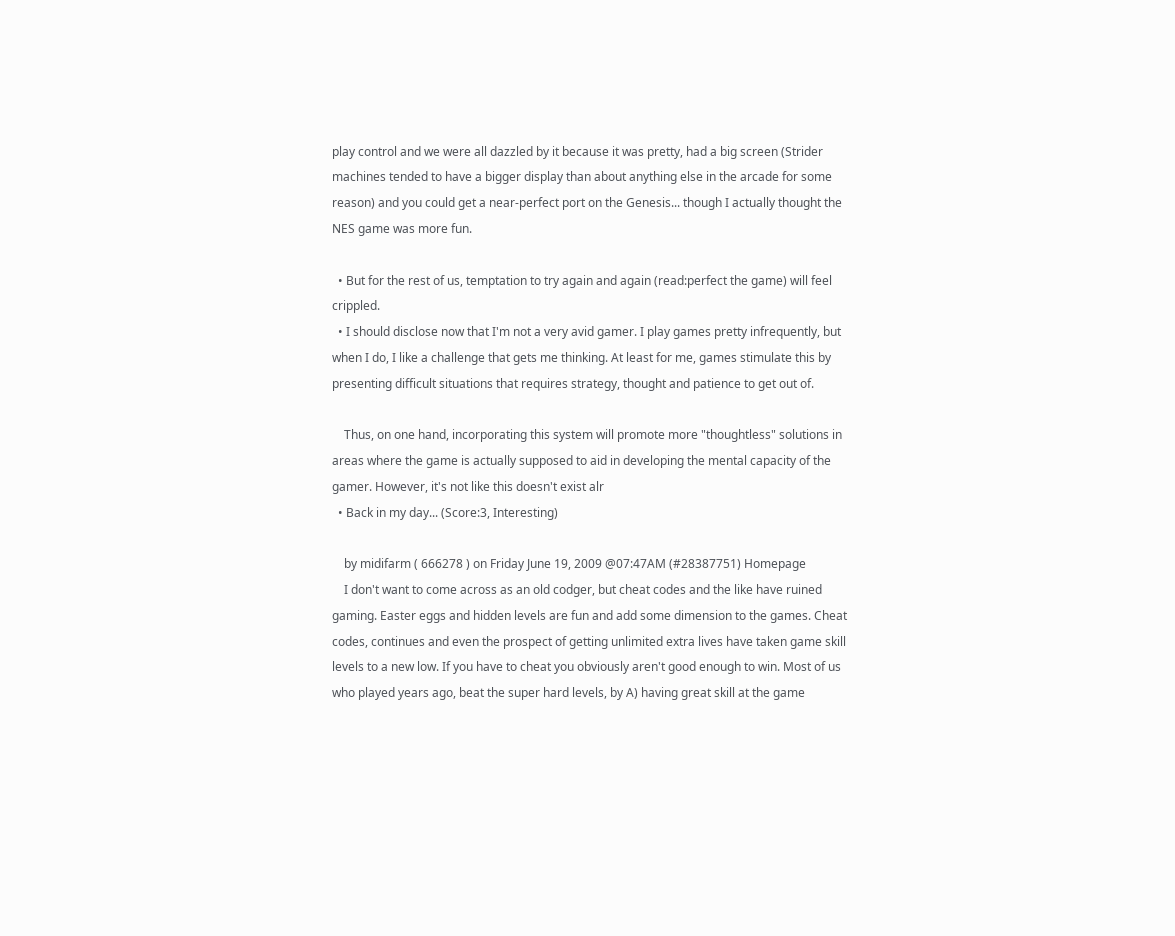play control and we were all dazzled by it because it was pretty, had a big screen (Strider machines tended to have a bigger display than about anything else in the arcade for some reason) and you could get a near-perfect port on the Genesis... though I actually thought the NES game was more fun.

  • But for the rest of us, temptation to try again and again (read:perfect the game) will feel crippled.
  • I should disclose now that I'm not a very avid gamer. I play games pretty infrequently, but when I do, I like a challenge that gets me thinking. At least for me, games stimulate this by presenting difficult situations that requires strategy, thought and patience to get out of.

    Thus, on one hand, incorporating this system will promote more "thoughtless" solutions in areas where the game is actually supposed to aid in developing the mental capacity of the gamer. However, it's not like this doesn't exist alr
  • Back in my day... (Score:3, Interesting)

    by midifarm ( 666278 ) on Friday June 19, 2009 @07:47AM (#28387751) Homepage
    I don't want to come across as an old codger, but cheat codes and the like have ruined gaming. Easter eggs and hidden levels are fun and add some dimension to the games. Cheat codes, continues and even the prospect of getting unlimited extra lives have taken game skill levels to a new low. If you have to cheat you obviously aren't good enough to win. Most of us who played years ago, beat the super hard levels, by A) having great skill at the game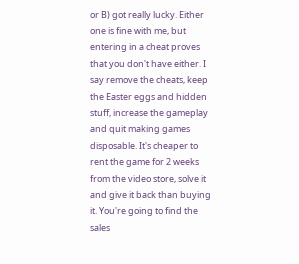or B) got really lucky. Either one is fine with me, but entering in a cheat proves that you don't have either. I say remove the cheats, keep the Easter eggs and hidden stuff, increase the gameplay and quit making games disposable. It's cheaper to rent the game for 2 weeks from the video store, solve it and give it back than buying it. You're going to find the sales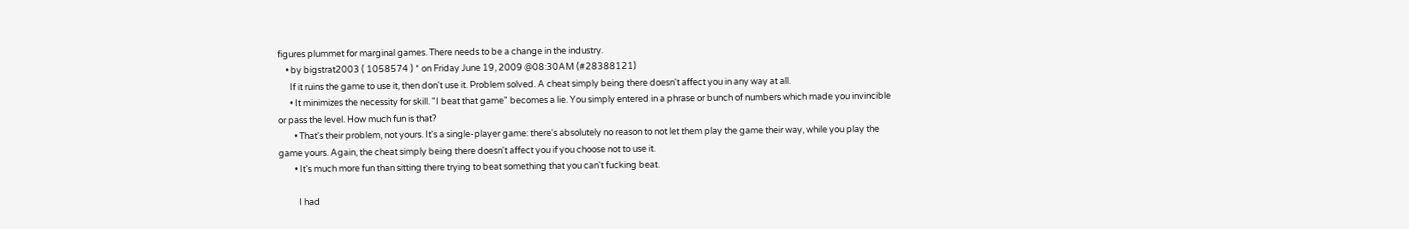figures plummet for marginal games. There needs to be a change in the industry.
    • by bigstrat2003 ( 1058574 ) * on Friday June 19, 2009 @08:30AM (#28388121)
      If it ruins the game to use it, then don't use it. Problem solved. A cheat simply being there doesn't affect you in any way at all.
      • It minimizes the necessity for skill. "I beat that game" becomes a lie. You simply entered in a phrase or bunch of numbers which made you invincible or pass the level. How much fun is that?
        • That's their problem, not yours. It's a single-player game: there's absolutely no reason to not let them play the game their way, while you play the game yours. Again, the cheat simply being there doesn't affect you if you choose not to use it.
        • It's much more fun than sitting there trying to beat something that you can't fucking beat.

          I had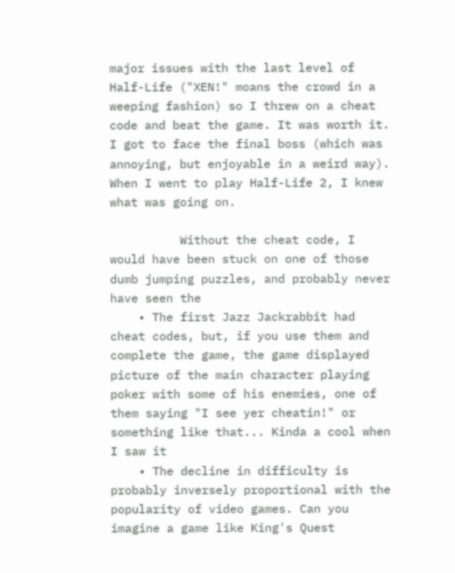major issues with the last level of Half-Life ("XEN!" moans the crowd in a weeping fashion) so I threw on a cheat code and beat the game. It was worth it. I got to face the final boss (which was annoying, but enjoyable in a weird way). When I went to play Half-Life 2, I knew what was going on.

          Without the cheat code, I would have been stuck on one of those dumb jumping puzzles, and probably never have seen the
    • The first Jazz Jackrabbit had cheat codes, but, if you use them and complete the game, the game displayed picture of the main character playing poker with some of his enemies, one of them saying "I see yer cheatin!" or something like that... Kinda a cool when I saw it
    • The decline in difficulty is probably inversely proportional with the popularity of video games. Can you imagine a game like King's Quest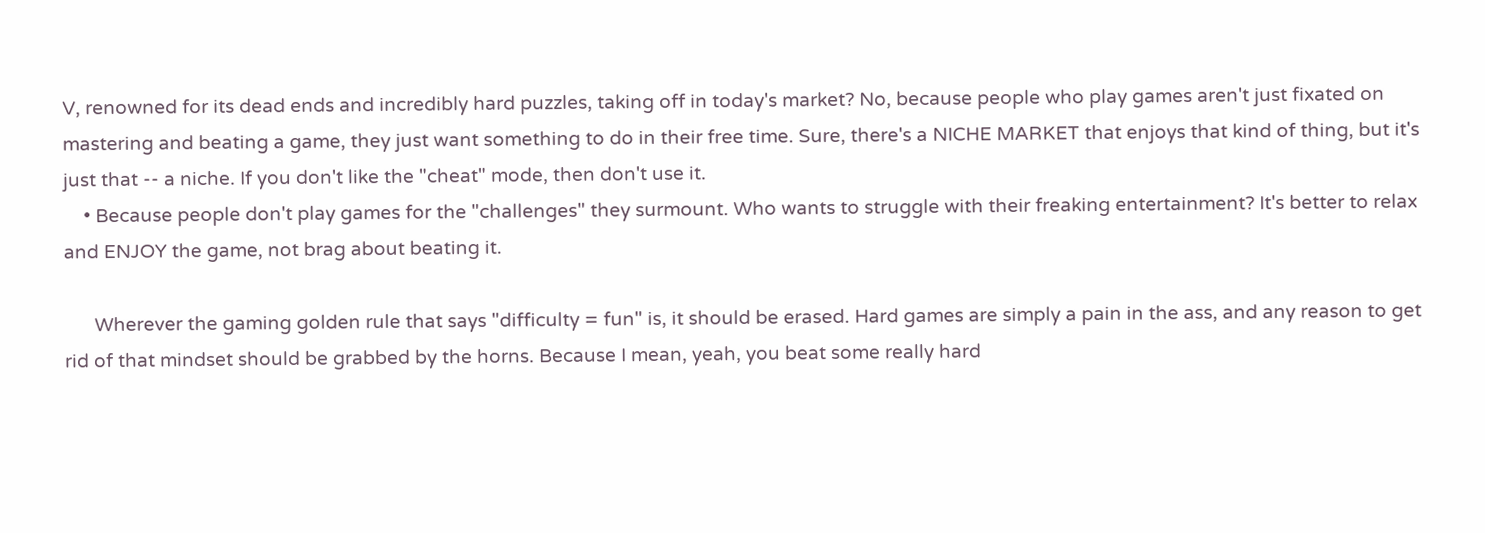V, renowned for its dead ends and incredibly hard puzzles, taking off in today's market? No, because people who play games aren't just fixated on mastering and beating a game, they just want something to do in their free time. Sure, there's a NICHE MARKET that enjoys that kind of thing, but it's just that -- a niche. If you don't like the "cheat" mode, then don't use it.
    • Because people don't play games for the "challenges" they surmount. Who wants to struggle with their freaking entertainment? It's better to relax and ENJOY the game, not brag about beating it.

      Wherever the gaming golden rule that says "difficulty = fun" is, it should be erased. Hard games are simply a pain in the ass, and any reason to get rid of that mindset should be grabbed by the horns. Because I mean, yeah, you beat some really hard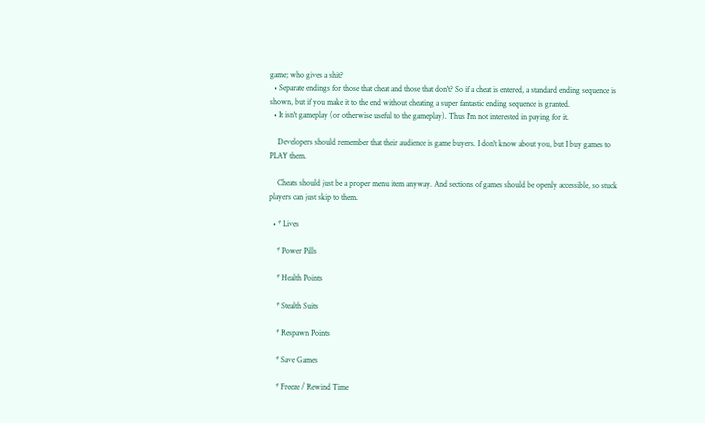game; who gives a shit?
  • Separate endings for those that cheat and those that don't? So if a cheat is entered, a standard ending sequence is shown, but if you make it to the end without cheating a super fantastic ending sequence is granted.
  • It isn't gameplay (or otherwise useful to the gameplay). Thus I'm not interested in paying for it.

    Developers should remember that their audience is game buyers. I don't know about you, but I buy games to PLAY them.

    Cheats should just be a proper menu item anyway. And sections of games should be openly accessible, so stuck players can just skip to them.

  • * Lives

    * Power Pills

    * Health Points

    * Stealth Suits

    * Respawn Points

    * Save Games

    * Freeze / Rewind Time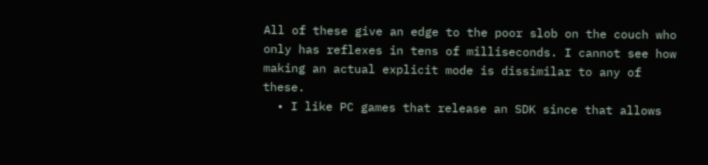All of these give an edge to the poor slob on the couch who only has reflexes in tens of milliseconds. I cannot see how making an actual explicit mode is dissimilar to any of these.
  • I like PC games that release an SDK since that allows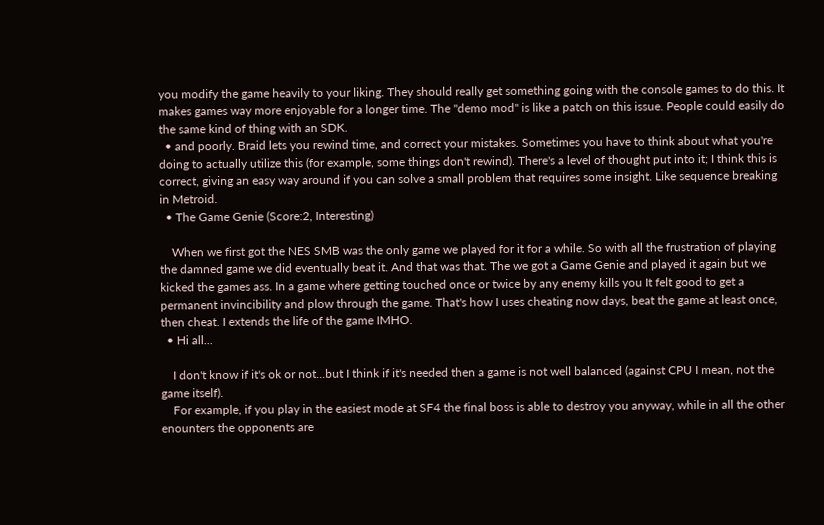you modify the game heavily to your liking. They should really get something going with the console games to do this. It makes games way more enjoyable for a longer time. The "demo mod" is like a patch on this issue. People could easily do the same kind of thing with an SDK.
  • and poorly. Braid lets you rewind time, and correct your mistakes. Sometimes you have to think about what you're doing to actually utilize this (for example, some things don't rewind). There's a level of thought put into it; I think this is correct, giving an easy way around if you can solve a small problem that requires some insight. Like sequence breaking in Metroid.
  • The Game Genie (Score:2, Interesting)

    When we first got the NES SMB was the only game we played for it for a while. So with all the frustration of playing the damned game we did eventually beat it. And that was that. The we got a Game Genie and played it again but we kicked the games ass. In a game where getting touched once or twice by any enemy kills you It felt good to get a permanent invincibility and plow through the game. That's how I uses cheating now days, beat the game at least once, then cheat. I extends the life of the game IMHO.
  • Hi all...

    I don't know if it's ok or not...but I think if it's needed then a game is not well balanced (against CPU I mean, not the game itself).
    For example, if you play in the easiest mode at SF4 the final boss is able to destroy you anyway, while in all the other enounters the opponents are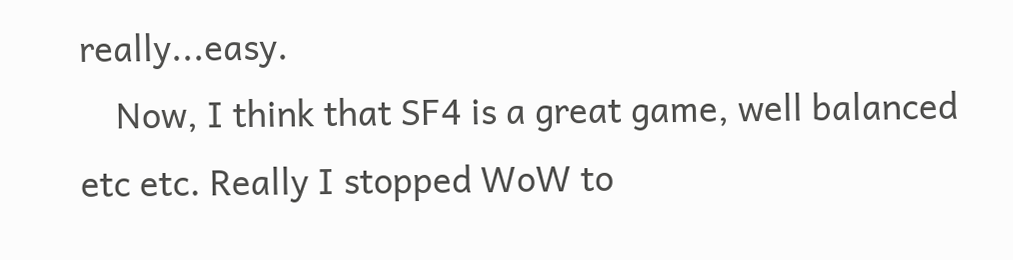really...easy.
    Now, I think that SF4 is a great game, well balanced etc etc. Really I stopped WoW to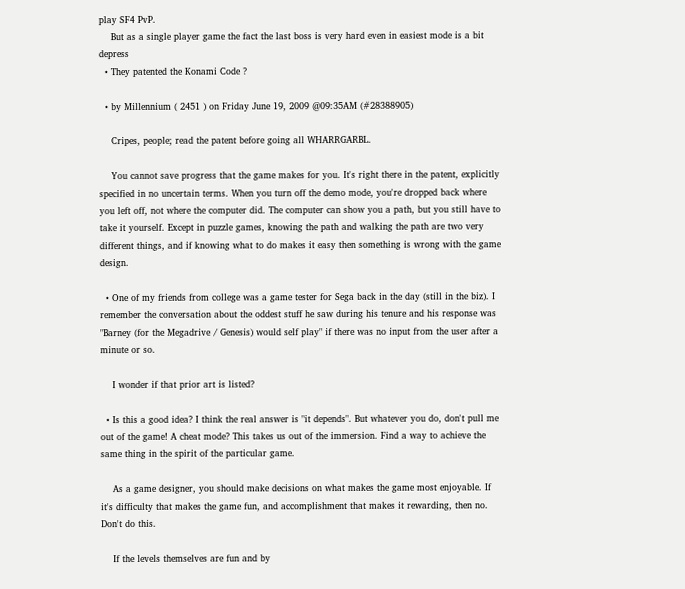play SF4 PvP.
    But as a single player game the fact the last boss is very hard even in easiest mode is a bit depress
  • They patented the Konami Code ?

  • by Millennium ( 2451 ) on Friday June 19, 2009 @09:35AM (#28388905)

    Cripes, people; read the patent before going all WHARRGARBL.

    You cannot save progress that the game makes for you. It's right there in the patent, explicitly specified in no uncertain terms. When you turn off the demo mode, you're dropped back where you left off, not where the computer did. The computer can show you a path, but you still have to take it yourself. Except in puzzle games, knowing the path and walking the path are two very different things, and if knowing what to do makes it easy then something is wrong with the game design.

  • One of my friends from college was a game tester for Sega back in the day (still in the biz). I remember the conversation about the oddest stuff he saw during his tenure and his response was "Barney (for the Megadrive / Genesis) would self play" if there was no input from the user after a minute or so.

    I wonder if that prior art is listed?

  • Is this a good idea? I think the real answer is "it depends". But whatever you do, don't pull me out of the game! A cheat mode? This takes us out of the immersion. Find a way to achieve the same thing in the spirit of the particular game.

    As a game designer, you should make decisions on what makes the game most enjoyable. If it's difficulty that makes the game fun, and accomplishment that makes it rewarding, then no. Don't do this.

    If the levels themselves are fun and by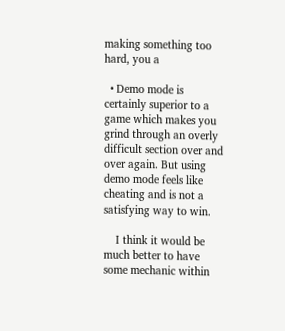making something too hard, you a

  • Demo mode is certainly superior to a game which makes you grind through an overly difficult section over and over again. But using demo mode feels like cheating and is not a satisfying way to win.

    I think it would be much better to have some mechanic within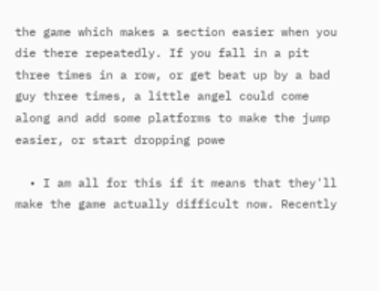the game which makes a section easier when you die there repeatedly. If you fall in a pit three times in a row, or get beat up by a bad guy three times, a little angel could come along and add some platforms to make the jump easier, or start dropping powe

  • I am all for this if it means that they'll make the game actually difficult now. Recently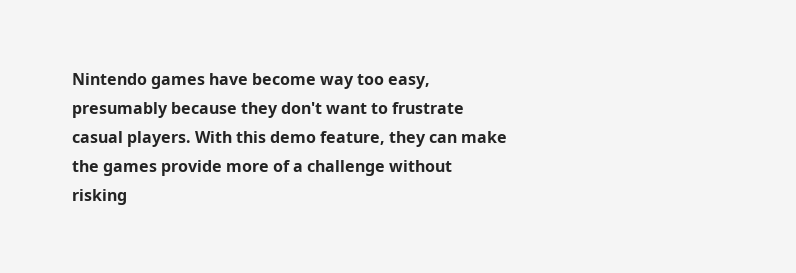Nintendo games have become way too easy, presumably because they don't want to frustrate casual players. With this demo feature, they can make the games provide more of a challenge without risking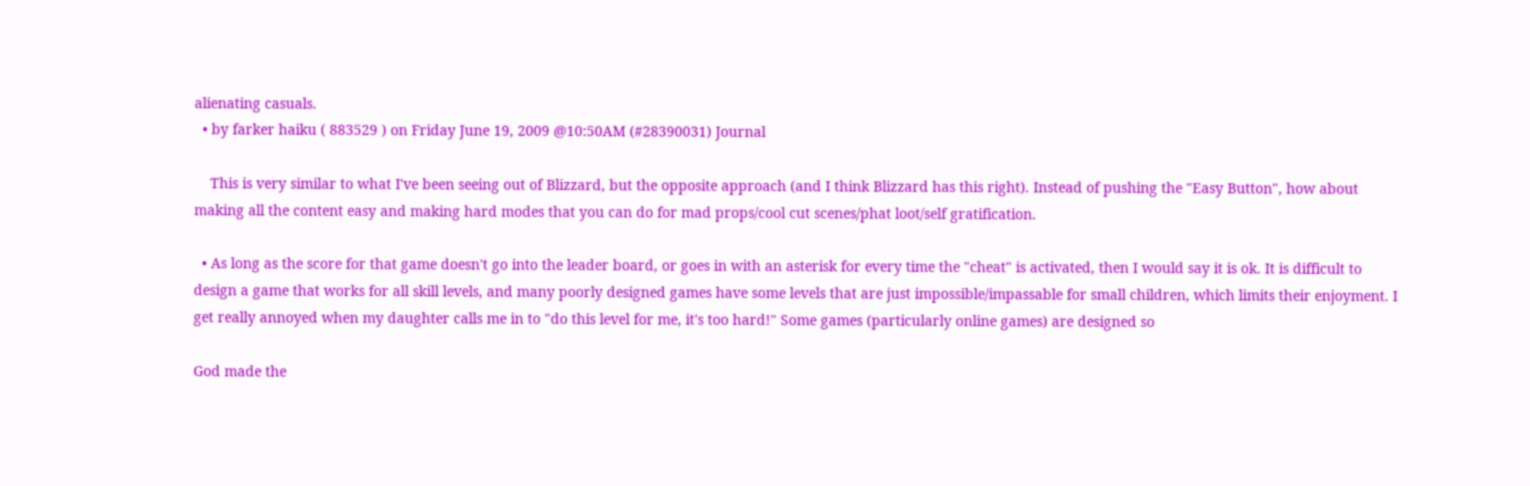alienating casuals.
  • by farker haiku ( 883529 ) on Friday June 19, 2009 @10:50AM (#28390031) Journal

    This is very similar to what I've been seeing out of Blizzard, but the opposite approach (and I think Blizzard has this right). Instead of pushing the "Easy Button", how about making all the content easy and making hard modes that you can do for mad props/cool cut scenes/phat loot/self gratification.

  • As long as the score for that game doesn't go into the leader board, or goes in with an asterisk for every time the "cheat" is activated, then I would say it is ok. It is difficult to design a game that works for all skill levels, and many poorly designed games have some levels that are just impossible/impassable for small children, which limits their enjoyment. I get really annoyed when my daughter calls me in to "do this level for me, it's too hard!" Some games (particularly online games) are designed so

God made the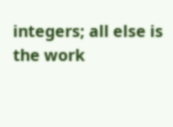integers; all else is the work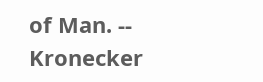of Man. -- Kronecker